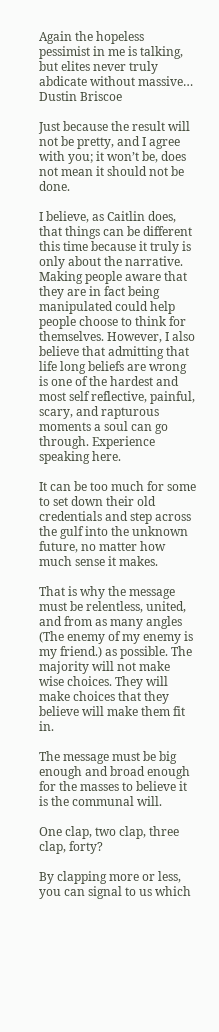Again the hopeless pessimist in me is talking, but elites never truly abdicate without massive…
Dustin Briscoe

Just because the result will not be pretty, and I agree with you; it won’t be, does not mean it should not be done.

I believe, as Caitlin does, that things can be different this time because it truly is only about the narrative. Making people aware that they are in fact being manipulated could help people choose to think for themselves. However, I also believe that admitting that life long beliefs are wrong is one of the hardest and most self reflective, painful, scary, and rapturous moments a soul can go through. Experience speaking here.

It can be too much for some to set down their old credentials and step across the gulf into the unknown future, no matter how much sense it makes.

That is why the message must be relentless, united, and from as many angles (The enemy of my enemy is my friend.) as possible. The majority will not make wise choices. They will make choices that they believe will make them fit in.

The message must be big enough and broad enough for the masses to believe it is the communal will.

One clap, two clap, three clap, forty?

By clapping more or less, you can signal to us which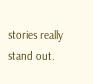stories really stand out.